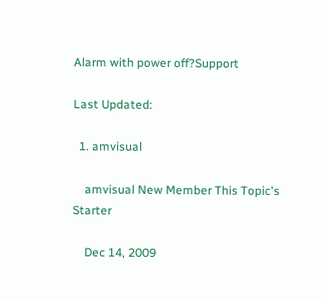Alarm with power off?Support

Last Updated:

  1. amvisual

    amvisual New Member This Topic's Starter

    Dec 14, 2009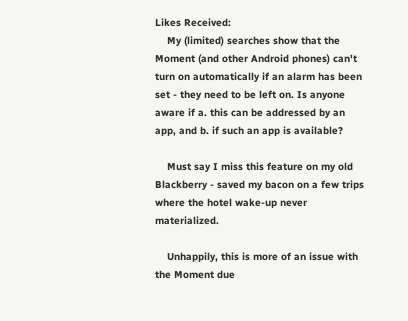Likes Received:
    My (limited) searches show that the Moment (and other Android phones) can't turn on automatically if an alarm has been set - they need to be left on. Is anyone aware if a. this can be addressed by an app, and b. if such an app is available?

    Must say I miss this feature on my old Blackberry - saved my bacon on a few trips where the hotel wake-up never materialized.

    Unhappily, this is more of an issue with the Moment due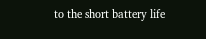to the short battery life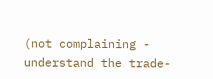(not complaining - understand the trade-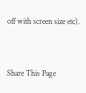off with screen size etc).


Share This Page